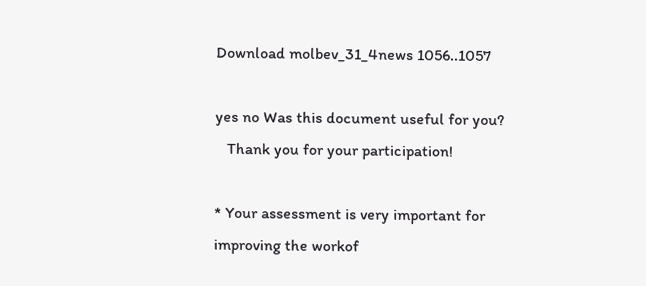Download molbev_31_4news 1056..1057

yes no Was this document useful for you?
   Thank you for your participation!

* Your assessment is very important for improving the workof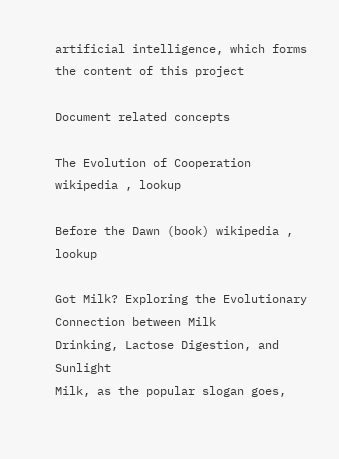artificial intelligence, which forms the content of this project

Document related concepts

The Evolution of Cooperation wikipedia , lookup

Before the Dawn (book) wikipedia , lookup

Got Milk? Exploring the Evolutionary Connection between Milk
Drinking, Lactose Digestion, and Sunlight
Milk, as the popular slogan goes,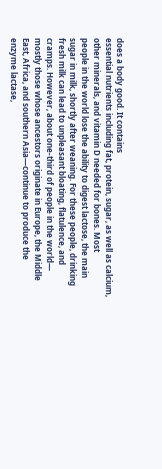does a body good. It contains
essential nutrients including fat, protein, sugar, as well as calcium, other minerals, and vitamin D needed for bones. Most
people in the world lose the ability to digest lactose, the main
sugar in milk, shortly after weaning. For these people, drinking
fresh milk can lead to unpleasant bloating, flatulence, and
cramps. However, about one-third of people in the world—
mostly those whose ancestors originate in Europe, the Middle
East, Africa, and southern Asia—continue to produce the
enzyme lactase,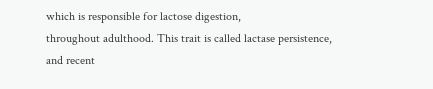which is responsible for lactose digestion,
throughout adulthood. This trait is called lactase persistence,
and recent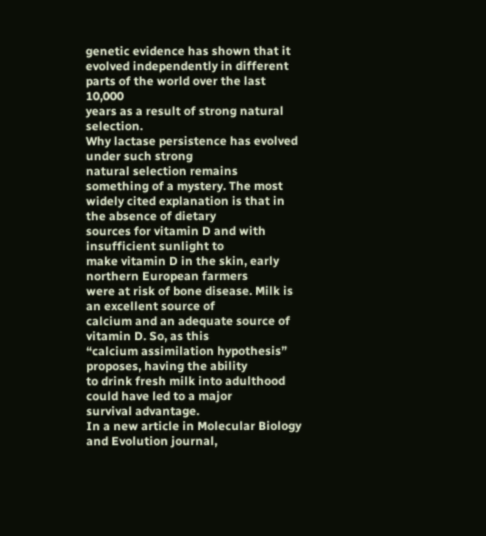genetic evidence has shown that it evolved independently in different parts of the world over the last 10,000
years as a result of strong natural selection.
Why lactase persistence has evolved under such strong
natural selection remains something of a mystery. The most
widely cited explanation is that in the absence of dietary
sources for vitamin D and with insufficient sunlight to
make vitamin D in the skin, early northern European farmers
were at risk of bone disease. Milk is an excellent source of
calcium and an adequate source of vitamin D. So, as this
“calcium assimilation hypothesis” proposes, having the ability
to drink fresh milk into adulthood could have led to a major
survival advantage.
In a new article in Molecular Biology and Evolution journal,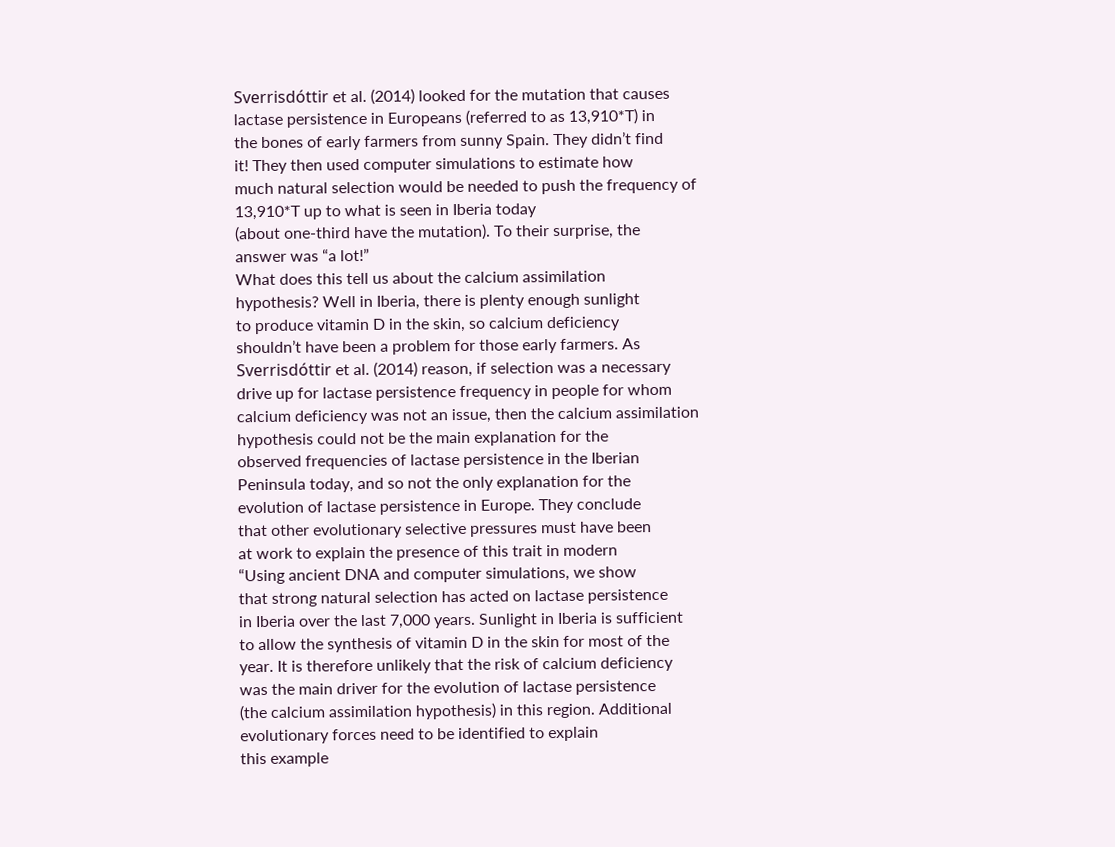Sverrisdóttir et al. (2014) looked for the mutation that causes
lactase persistence in Europeans (referred to as 13,910*T) in
the bones of early farmers from sunny Spain. They didn’t find
it! They then used computer simulations to estimate how
much natural selection would be needed to push the frequency of 13,910*T up to what is seen in Iberia today
(about one-third have the mutation). To their surprise, the
answer was “a lot!”
What does this tell us about the calcium assimilation
hypothesis? Well in Iberia, there is plenty enough sunlight
to produce vitamin D in the skin, so calcium deficiency
shouldn’t have been a problem for those early farmers. As
Sverrisdóttir et al. (2014) reason, if selection was a necessary
drive up for lactase persistence frequency in people for whom
calcium deficiency was not an issue, then the calcium assimilation hypothesis could not be the main explanation for the
observed frequencies of lactase persistence in the Iberian
Peninsula today, and so not the only explanation for the
evolution of lactase persistence in Europe. They conclude
that other evolutionary selective pressures must have been
at work to explain the presence of this trait in modern
“Using ancient DNA and computer simulations, we show
that strong natural selection has acted on lactase persistence
in Iberia over the last 7,000 years. Sunlight in Iberia is sufficient
to allow the synthesis of vitamin D in the skin for most of the
year. It is therefore unlikely that the risk of calcium deficiency
was the main driver for the evolution of lactase persistence
(the calcium assimilation hypothesis) in this region. Additional evolutionary forces need to be identified to explain
this example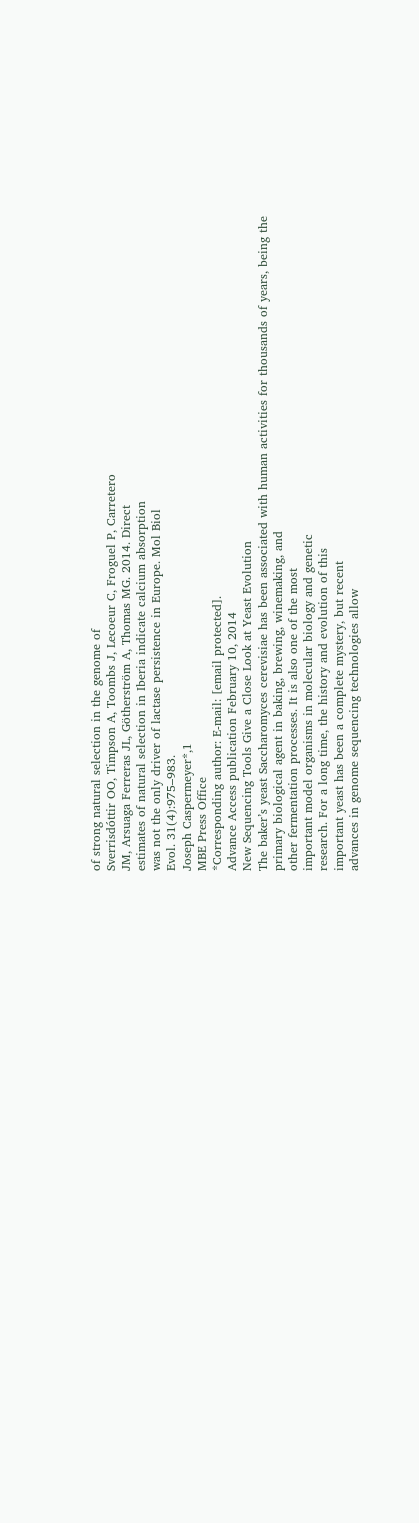of strong natural selection in the genome of
Sverrisdóttir OO, Timpson A, Toombs J, Lecoeur C, Froguel P, Carretero
JM, Arsuaga Ferreras JL, Götherström A, Thomas MG. 2014. Direct
estimates of natural selection in Iberia indicate calcium absorption
was not the only driver of lactase persistence in Europe. Mol Biol
Evol. 31(4):975–983.
Joseph Caspermeyer*,1
MBE Press Office
*Corresponding author: E-mail: [email protected].
Advance Access publication February 10, 2014
New Sequencing Tools Give a Close Look at Yeast Evolution
The baker’s yeast Saccharomyces cerevisiae has been associated with human activities for thousands of years, being the
primary biological agent in baking, brewing, winemaking, and
other fermentation processes. It is also one of the most
important model organisms in molecular biology and genetic
research. For a long time, the history and evolution of this
important yeast has been a complete mystery, but recent
advances in genome sequencing technologies allow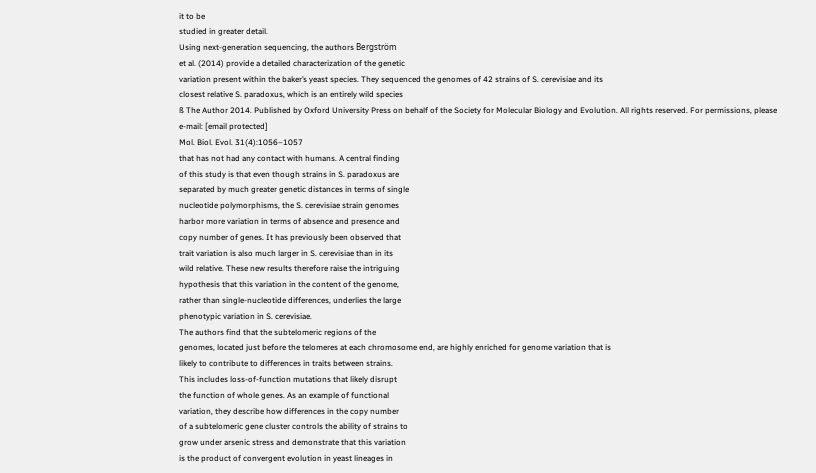it to be
studied in greater detail.
Using next-generation sequencing, the authors Bergström
et al. (2014) provide a detailed characterization of the genetic
variation present within the baker’s yeast species. They sequenced the genomes of 42 strains of S. cerevisiae and its
closest relative S. paradoxus, which is an entirely wild species
ß The Author 2014. Published by Oxford University Press on behalf of the Society for Molecular Biology and Evolution. All rights reserved. For permissions, please
e-mail: [email protected]
Mol. Biol. Evol. 31(4):1056–1057
that has not had any contact with humans. A central finding
of this study is that even though strains in S. paradoxus are
separated by much greater genetic distances in terms of single
nucleotide polymorphisms, the S. cerevisiae strain genomes
harbor more variation in terms of absence and presence and
copy number of genes. It has previously been observed that
trait variation is also much larger in S. cerevisiae than in its
wild relative. These new results therefore raise the intriguing
hypothesis that this variation in the content of the genome,
rather than single-nucleotide differences, underlies the large
phenotypic variation in S. cerevisiae.
The authors find that the subtelomeric regions of the
genomes, located just before the telomeres at each chromosome end, are highly enriched for genome variation that is
likely to contribute to differences in traits between strains.
This includes loss-of-function mutations that likely disrupt
the function of whole genes. As an example of functional
variation, they describe how differences in the copy number
of a subtelomeric gene cluster controls the ability of strains to
grow under arsenic stress and demonstrate that this variation
is the product of convergent evolution in yeast lineages in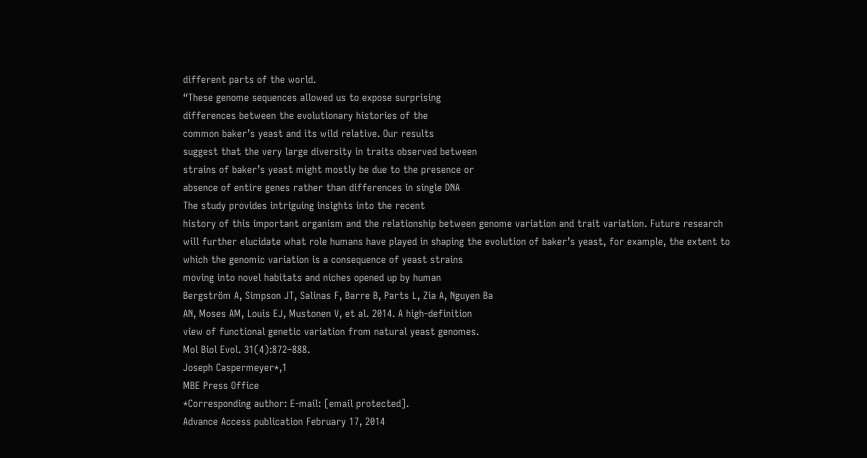different parts of the world.
“These genome sequences allowed us to expose surprising
differences between the evolutionary histories of the
common baker’s yeast and its wild relative. Our results
suggest that the very large diversity in traits observed between
strains of baker’s yeast might mostly be due to the presence or
absence of entire genes rather than differences in single DNA
The study provides intriguing insights into the recent
history of this important organism and the relationship between genome variation and trait variation. Future research
will further elucidate what role humans have played in shaping the evolution of baker’s yeast, for example, the extent to
which the genomic variation is a consequence of yeast strains
moving into novel habitats and niches opened up by human
Bergström A, Simpson JT, Salinas F, Barre B, Parts L, Zia A, Nguyen Ba
AN, Moses AM, Louis EJ, Mustonen V, et al. 2014. A high-definition
view of functional genetic variation from natural yeast genomes.
Mol Biol Evol. 31(4):872–888.
Joseph Caspermeyer*,1
MBE Press Office
*Corresponding author: E-mail: [email protected].
Advance Access publication February 17, 2014